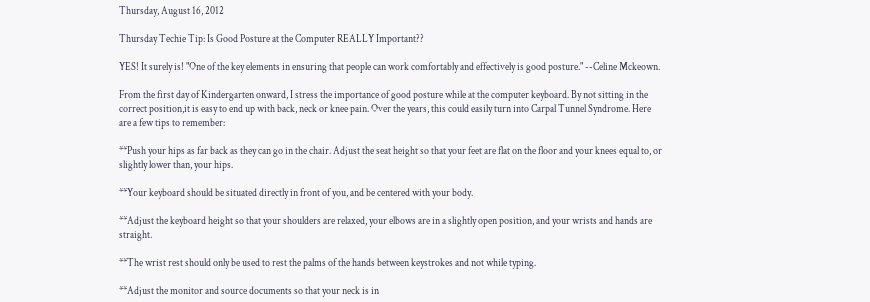Thursday, August 16, 2012

Thursday Techie Tip: Is Good Posture at the Computer REALLY Important??

YES! It surely is! "One of the key elements in ensuring that people can work comfortably and effectively is good posture." --Celine Mckeown.

From the first day of Kindergarten onward, I stress the importance of good posture while at the computer keyboard. By not sitting in the correct position,it is easy to end up with back, neck or knee pain. Over the years, this could easily turn into Carpal Tunnel Syndrome. Here are a few tips to remember:

**Push your hips as far back as they can go in the chair. Adjust the seat height so that your feet are flat on the floor and your knees equal to, or slightly lower than, your hips.

**Your keyboard should be situated directly in front of you, and be centered with your body.

**Adjust the keyboard height so that your shoulders are relaxed, your elbows are in a slightly open position, and your wrists and hands are straight.

**The wrist rest should only be used to rest the palms of the hands between keystrokes and not while typing.

**Adjust the monitor and source documents so that your neck is in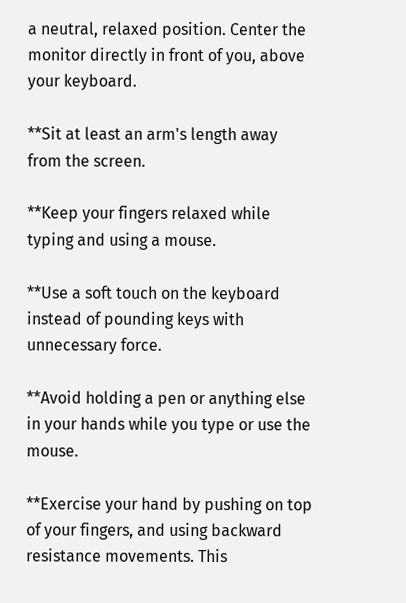a neutral, relaxed position. Center the monitor directly in front of you, above your keyboard.

**Sit at least an arm's length away from the screen.

**Keep your fingers relaxed while typing and using a mouse.

**Use a soft touch on the keyboard instead of pounding keys with unnecessary force.

**Avoid holding a pen or anything else in your hands while you type or use the mouse.

**Exercise your hand by pushing on top of your fingers, and using backward resistance movements. This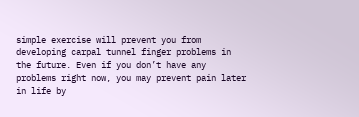simple exercise will prevent you from developing carpal tunnel finger problems in the future. Even if you don’t have any problems right now, you may prevent pain later in life by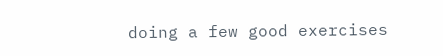doing a few good exercises